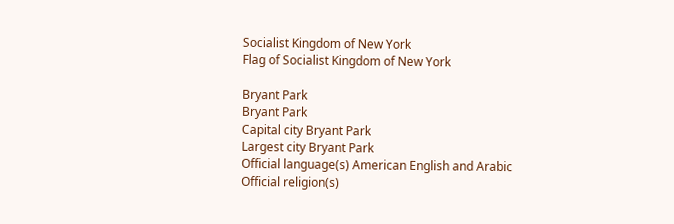Socialist Kingdom of New York
Flag of Socialist Kingdom of New York

Bryant Park
Bryant Park
Capital city Bryant Park
Largest city Bryant Park
Official language(s) American English and Arabic
Official religion(s)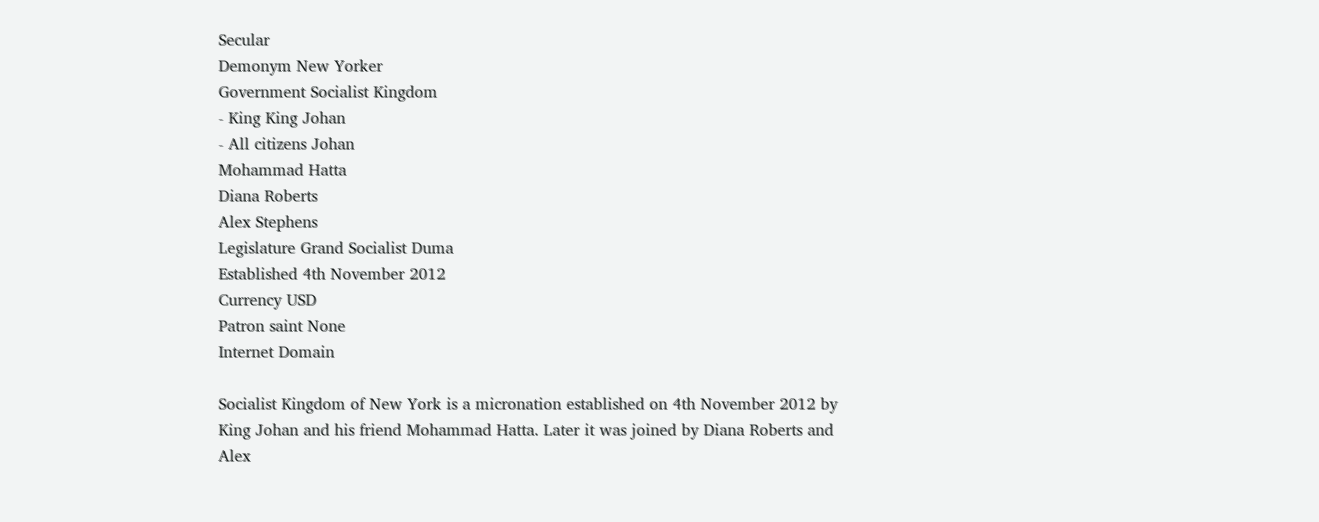Secular
Demonym New Yorker
Government Socialist Kingdom
- King King Johan
- All citizens Johan
Mohammad Hatta
Diana Roberts
Alex Stephens
Legislature Grand Socialist Duma
Established 4th November 2012
Currency USD
Patron saint None
Internet Domain

Socialist Kingdom of New York is a micronation established on 4th November 2012 by King Johan and his friend Mohammad Hatta. Later it was joined by Diana Roberts and Alex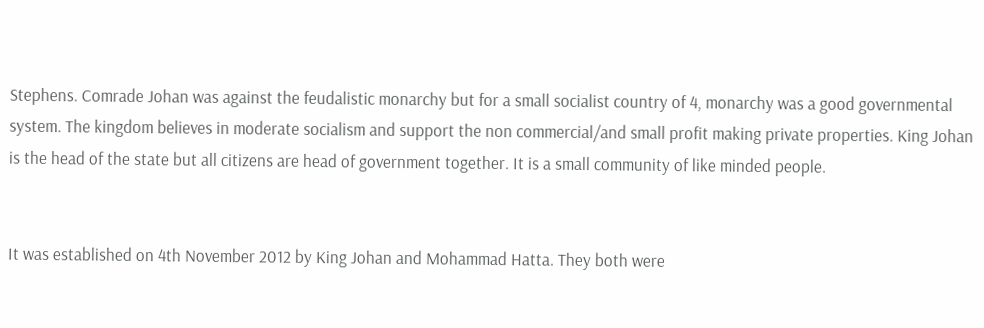Stephens. Comrade Johan was against the feudalistic monarchy but for a small socialist country of 4, monarchy was a good governmental system. The kingdom believes in moderate socialism and support the non commercial/and small profit making private properties. King Johan is the head of the state but all citizens are head of government together. It is a small community of like minded people.


It was established on 4th November 2012 by King Johan and Mohammad Hatta. They both were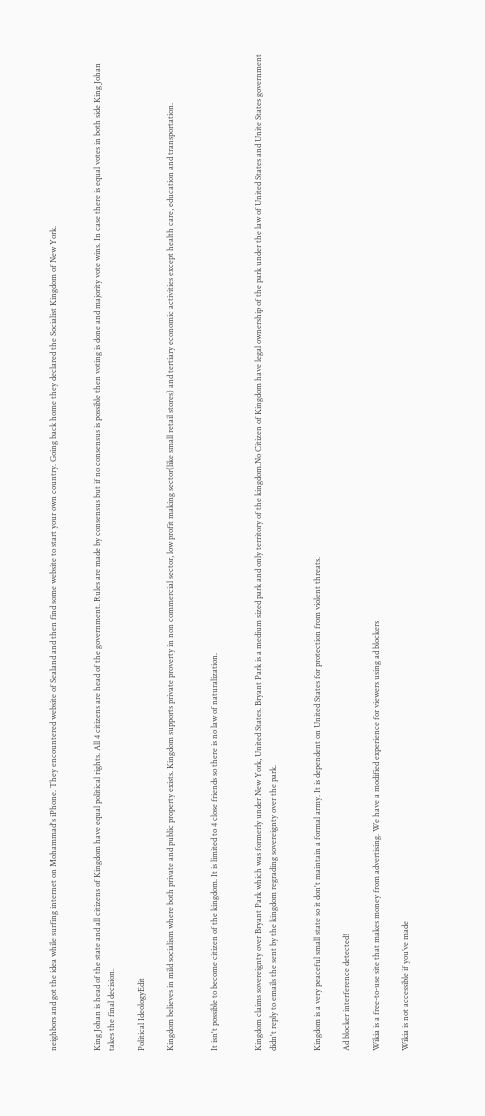neighbors and got the idea while surfing internet on Mohammad's iPhone. They encountered website of Sealand and then find some website to start your own country. Going back home they declared the Socialist Kingdom of New York.


King Johan is head of the state and all citizens of Kingdom have equal political rights. All 4 citizens are head of the government. Rules are made by consensus but if no consensus is possible then voting is done and majority vote wins. In case there is equal votes in both side King Johan takes the final decision.

Political IdeologyEdit

Kingdom believes in mild socialism where both private and public property exists. Kingdom supports private proverty in non commercial sector, low profit making sector(like small retail stores) and tertiary economic activities except health care, education and transportation.


It isn't possible to become citizen of the kingdom. It is limited to 4 close friends so there is no law of naturalization.


Kingdom claims sovereignty over Bryant Park which was formerly under New York, United States. Bryant Park is a medium sized park and only territory of the kingdom.No Citizen of Kingdom have legal ownership of the park under the law of United States and Unite States government didn't reply to emails the sent by the kingdom regrading sovereignty over the park.


Kingdom is a very peaceful small state so it don't maintain a formal army. It is dependent on United States for protection from violent threats.

Ad blocker interference detected!

Wikia is a free-to-use site that makes money from advertising. We have a modified experience for viewers using ad blockers

Wikia is not accessible if you’ve made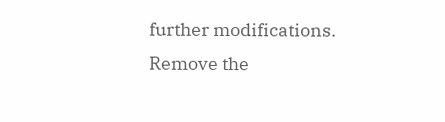further modifications. Remove the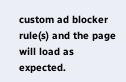custom ad blocker rule(s) and the page will load as expected.